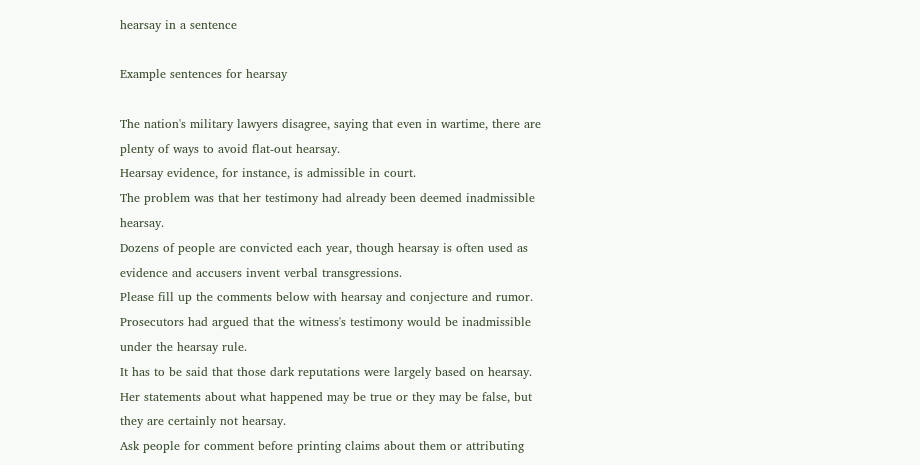hearsay in a sentence

Example sentences for hearsay

The nation's military lawyers disagree, saying that even in wartime, there are plenty of ways to avoid flat-out hearsay.
Hearsay evidence, for instance, is admissible in court.
The problem was that her testimony had already been deemed inadmissible hearsay.
Dozens of people are convicted each year, though hearsay is often used as evidence and accusers invent verbal transgressions.
Please fill up the comments below with hearsay and conjecture and rumor.
Prosecutors had argued that the witness's testimony would be inadmissible under the hearsay rule.
It has to be said that those dark reputations were largely based on hearsay.
Her statements about what happened may be true or they may be false, but they are certainly not hearsay.
Ask people for comment before printing claims about them or attributing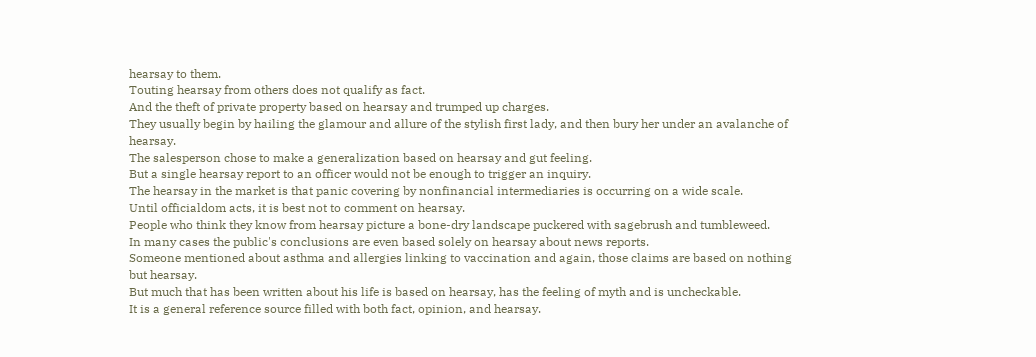hearsay to them.
Touting hearsay from others does not qualify as fact.
And the theft of private property based on hearsay and trumped up charges.
They usually begin by hailing the glamour and allure of the stylish first lady, and then bury her under an avalanche of hearsay.
The salesperson chose to make a generalization based on hearsay and gut feeling.
But a single hearsay report to an officer would not be enough to trigger an inquiry.
The hearsay in the market is that panic covering by nonfinancial intermediaries is occurring on a wide scale.
Until officialdom acts, it is best not to comment on hearsay.
People who think they know from hearsay picture a bone-dry landscape puckered with sagebrush and tumbleweed.
In many cases the public's conclusions are even based solely on hearsay about news reports.
Someone mentioned about asthma and allergies linking to vaccination and again, those claims are based on nothing but hearsay.
But much that has been written about his life is based on hearsay, has the feeling of myth and is uncheckable.
It is a general reference source filled with both fact, opinion, and hearsay.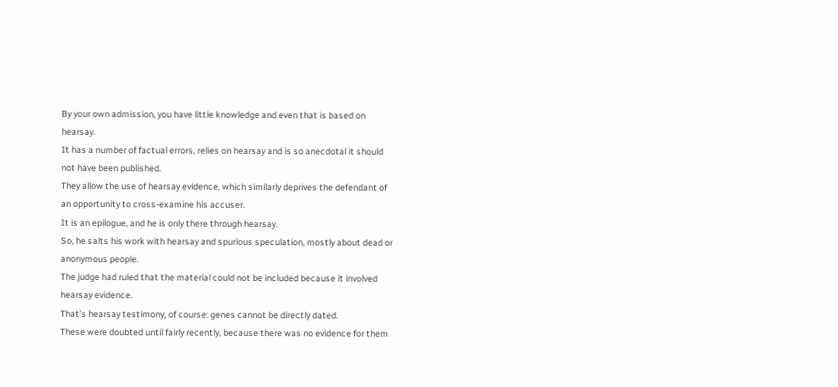By your own admission, you have little knowledge and even that is based on hearsay.
It has a number of factual errors, relies on hearsay and is so anecdotal it should not have been published.
They allow the use of hearsay evidence, which similarly deprives the defendant of an opportunity to cross-examine his accuser.
It is an epilogue, and he is only there through hearsay.
So, he salts his work with hearsay and spurious speculation, mostly about dead or anonymous people.
The judge had ruled that the material could not be included because it involved hearsay evidence.
That's hearsay testimony, of course: genes cannot be directly dated.
These were doubted until fairly recently, because there was no evidence for them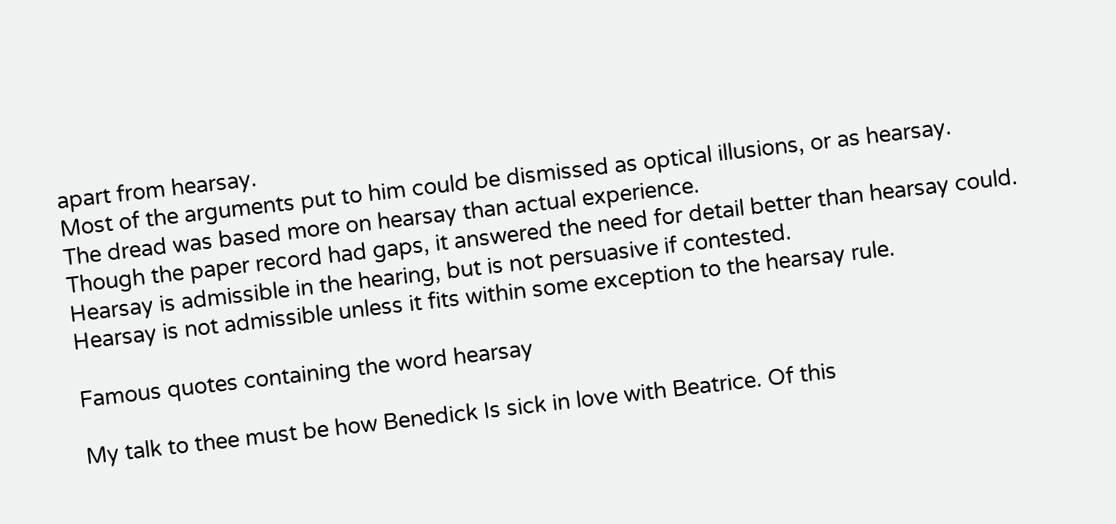apart from hearsay.
Most of the arguments put to him could be dismissed as optical illusions, or as hearsay.
The dread was based more on hearsay than actual experience.
Though the paper record had gaps, it answered the need for detail better than hearsay could.
Hearsay is admissible in the hearing, but is not persuasive if contested.
Hearsay is not admissible unless it fits within some exception to the hearsay rule.

Famous quotes containing the word hearsay

My talk to thee must be how Benedick Is sick in love with Beatrice. Of this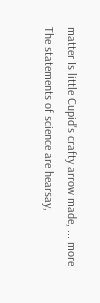matter Is little Cupid's crafty arrow made, ... more
The statements of science are hearsay,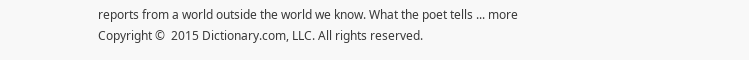reports from a world outside the world we know. What the poet tells ... more
Copyright ©  2015 Dictionary.com, LLC. All rights reserved.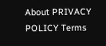About PRIVACY POLICY Terms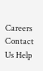Careers Contact Us Help